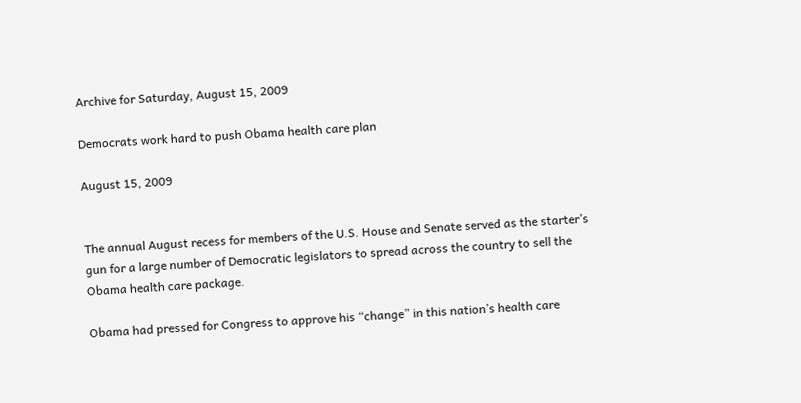Archive for Saturday, August 15, 2009

Democrats work hard to push Obama health care plan

August 15, 2009


The annual August recess for members of the U.S. House and Senate served as the starter’s gun for a large number of Democratic legislators to spread across the country to sell the Obama health care package.

Obama had pressed for Congress to approve his “change” in this nation’s health care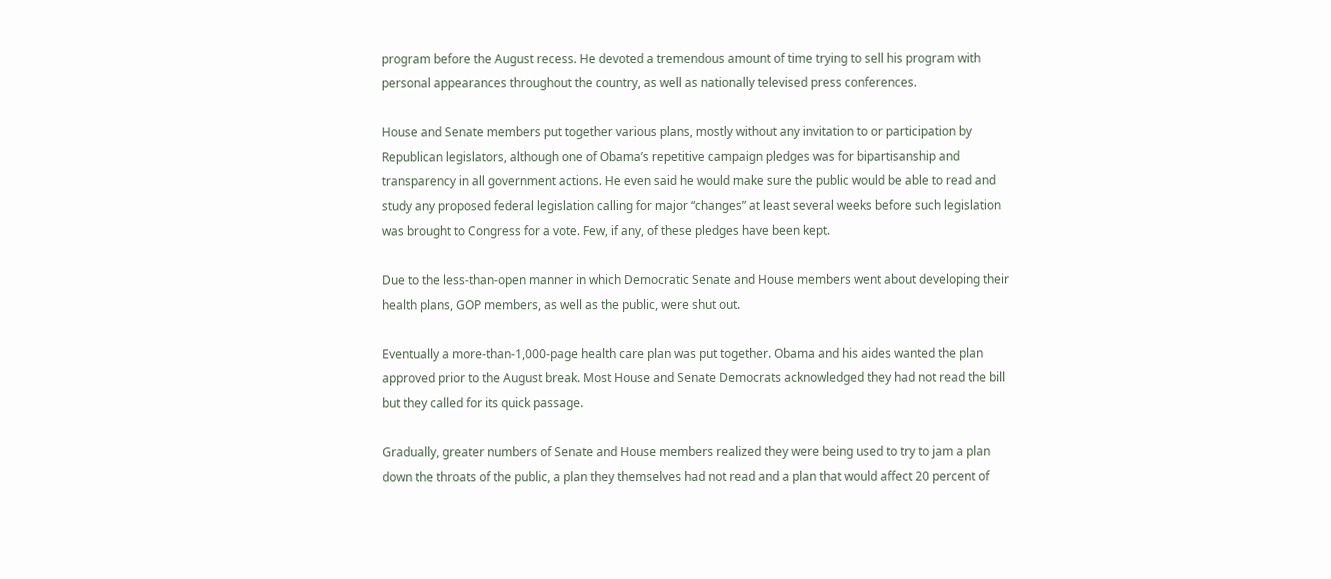program before the August recess. He devoted a tremendous amount of time trying to sell his program with personal appearances throughout the country, as well as nationally televised press conferences.

House and Senate members put together various plans, mostly without any invitation to or participation by Republican legislators, although one of Obama’s repetitive campaign pledges was for bipartisanship and transparency in all government actions. He even said he would make sure the public would be able to read and study any proposed federal legislation calling for major “changes” at least several weeks before such legislation was brought to Congress for a vote. Few, if any, of these pledges have been kept.

Due to the less-than-open manner in which Democratic Senate and House members went about developing their health plans, GOP members, as well as the public, were shut out.

Eventually a more-than-1,000-page health care plan was put together. Obama and his aides wanted the plan approved prior to the August break. Most House and Senate Democrats acknowledged they had not read the bill but they called for its quick passage.

Gradually, greater numbers of Senate and House members realized they were being used to try to jam a plan down the throats of the public, a plan they themselves had not read and a plan that would affect 20 percent of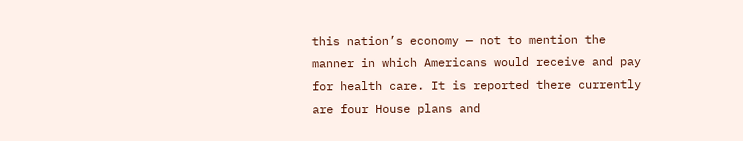this nation’s economy — not to mention the manner in which Americans would receive and pay for health care. It is reported there currently are four House plans and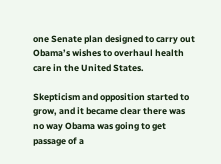one Senate plan designed to carry out Obama’s wishes to overhaul health care in the United States.

Skepticism and opposition started to grow, and it became clear there was no way Obama was going to get passage of a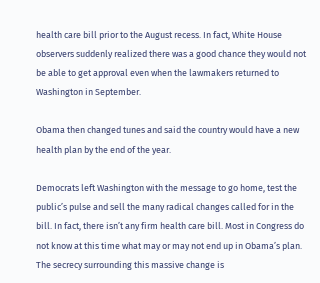health care bill prior to the August recess. In fact, White House observers suddenly realized there was a good chance they would not be able to get approval even when the lawmakers returned to Washington in September.

Obama then changed tunes and said the country would have a new health plan by the end of the year.

Democrats left Washington with the message to go home, test the public’s pulse and sell the many radical changes called for in the bill. In fact, there isn’t any firm health care bill. Most in Congress do not know at this time what may or may not end up in Obama’s plan. The secrecy surrounding this massive change is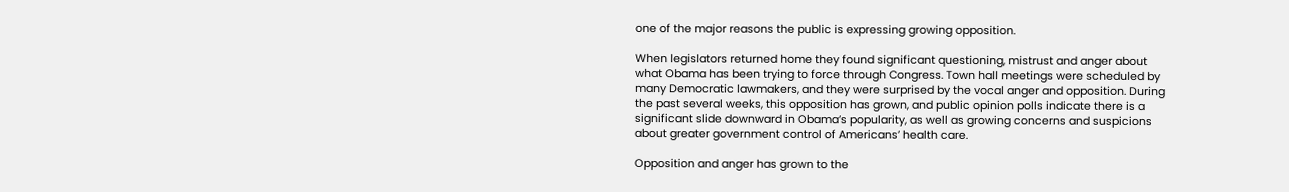one of the major reasons the public is expressing growing opposition.

When legislators returned home they found significant questioning, mistrust and anger about what Obama has been trying to force through Congress. Town hall meetings were scheduled by many Democratic lawmakers, and they were surprised by the vocal anger and opposition. During the past several weeks, this opposition has grown, and public opinion polls indicate there is a significant slide downward in Obama’s popularity, as well as growing concerns and suspicions about greater government control of Americans’ health care.

Opposition and anger has grown to the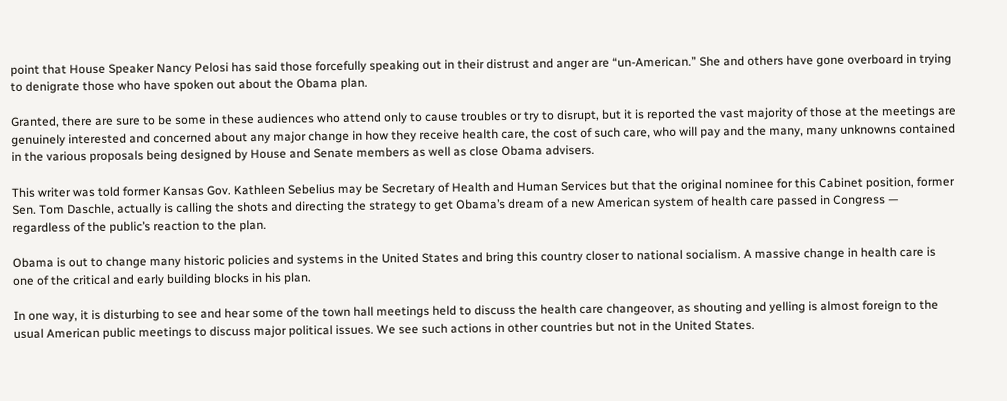point that House Speaker Nancy Pelosi has said those forcefully speaking out in their distrust and anger are “un-American.” She and others have gone overboard in trying to denigrate those who have spoken out about the Obama plan.

Granted, there are sure to be some in these audiences who attend only to cause troubles or try to disrupt, but it is reported the vast majority of those at the meetings are genuinely interested and concerned about any major change in how they receive health care, the cost of such care, who will pay and the many, many unknowns contained in the various proposals being designed by House and Senate members as well as close Obama advisers.

This writer was told former Kansas Gov. Kathleen Sebelius may be Secretary of Health and Human Services but that the original nominee for this Cabinet position, former Sen. Tom Daschle, actually is calling the shots and directing the strategy to get Obama’s dream of a new American system of health care passed in Congress — regardless of the public’s reaction to the plan.

Obama is out to change many historic policies and systems in the United States and bring this country closer to national socialism. A massive change in health care is one of the critical and early building blocks in his plan.

In one way, it is disturbing to see and hear some of the town hall meetings held to discuss the health care changeover, as shouting and yelling is almost foreign to the usual American public meetings to discuss major political issues. We see such actions in other countries but not in the United States.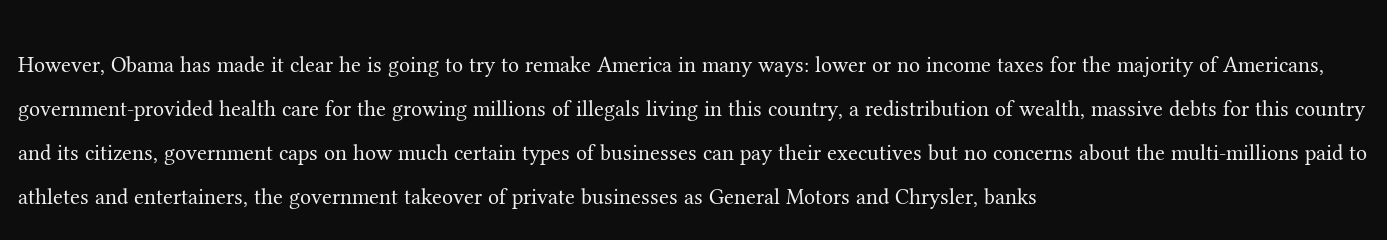However, Obama has made it clear he is going to try to remake America in many ways: lower or no income taxes for the majority of Americans, government-provided health care for the growing millions of illegals living in this country, a redistribution of wealth, massive debts for this country and its citizens, government caps on how much certain types of businesses can pay their executives but no concerns about the multi-millions paid to athletes and entertainers, the government takeover of private businesses as General Motors and Chrysler, banks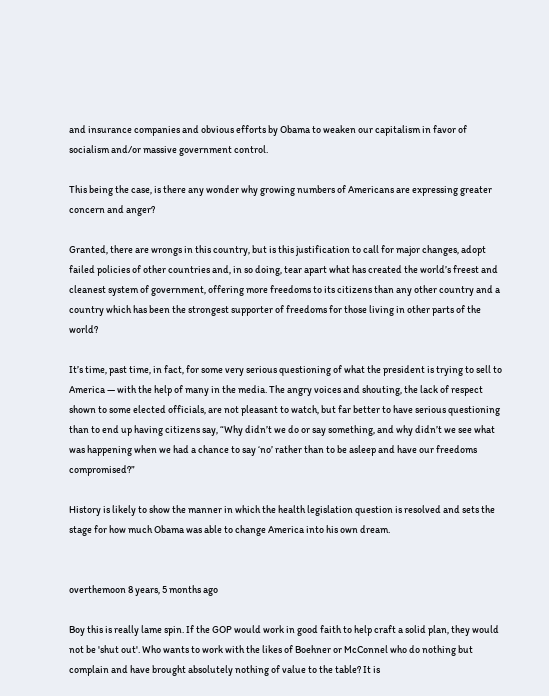and insurance companies and obvious efforts by Obama to weaken our capitalism in favor of socialism and/or massive government control.

This being the case, is there any wonder why growing numbers of Americans are expressing greater concern and anger?

Granted, there are wrongs in this country, but is this justification to call for major changes, adopt failed policies of other countries and, in so doing, tear apart what has created the world’s freest and cleanest system of government, offering more freedoms to its citizens than any other country and a country which has been the strongest supporter of freedoms for those living in other parts of the world?

It’s time, past time, in fact, for some very serious questioning of what the president is trying to sell to America — with the help of many in the media. The angry voices and shouting, the lack of respect shown to some elected officials, are not pleasant to watch, but far better to have serious questioning than to end up having citizens say, “Why didn’t we do or say something, and why didn’t we see what was happening when we had a chance to say ‘no’ rather than to be asleep and have our freedoms compromised?”

History is likely to show the manner in which the health legislation question is resolved and sets the stage for how much Obama was able to change America into his own dream.


overthemoon 8 years, 5 months ago

Boy this is really lame spin. If the GOP would work in good faith to help craft a solid plan, they would not be 'shut out'. Who wants to work with the likes of Boehner or McConnel who do nothing but complain and have brought absolutely nothing of value to the table? It is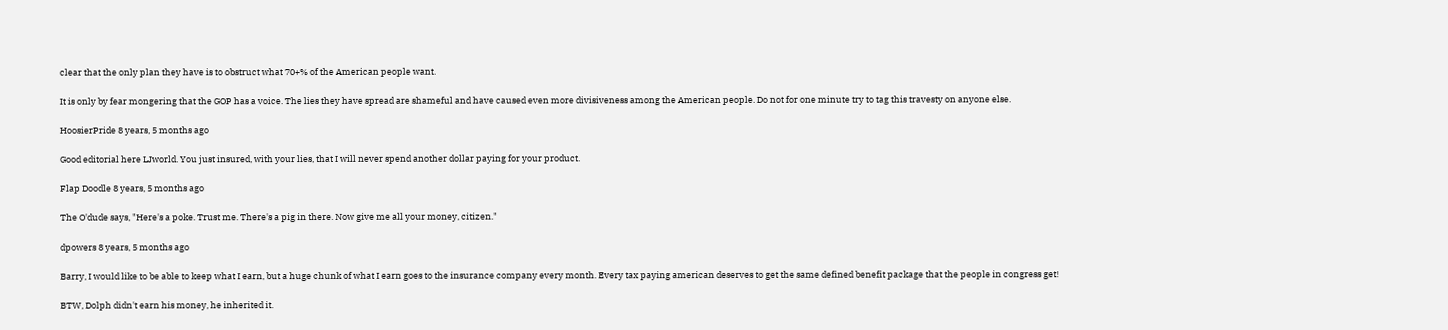clear that the only plan they have is to obstruct what 70+% of the American people want.

It is only by fear mongering that the GOP has a voice. The lies they have spread are shameful and have caused even more divisiveness among the American people. Do not for one minute try to tag this travesty on anyone else.

HoosierPride 8 years, 5 months ago

Good editorial here LJworld. You just insured, with your lies, that I will never spend another dollar paying for your product.

Flap Doodle 8 years, 5 months ago

The O'dude says, "Here's a poke. Trust me. There's a pig in there. Now give me all your money, citizen."

dpowers 8 years, 5 months ago

Barry, I would like to be able to keep what I earn, but a huge chunk of what I earn goes to the insurance company every month. Every tax paying american deserves to get the same defined benefit package that the people in congress get!

BTW, Dolph didn't earn his money, he inherited it.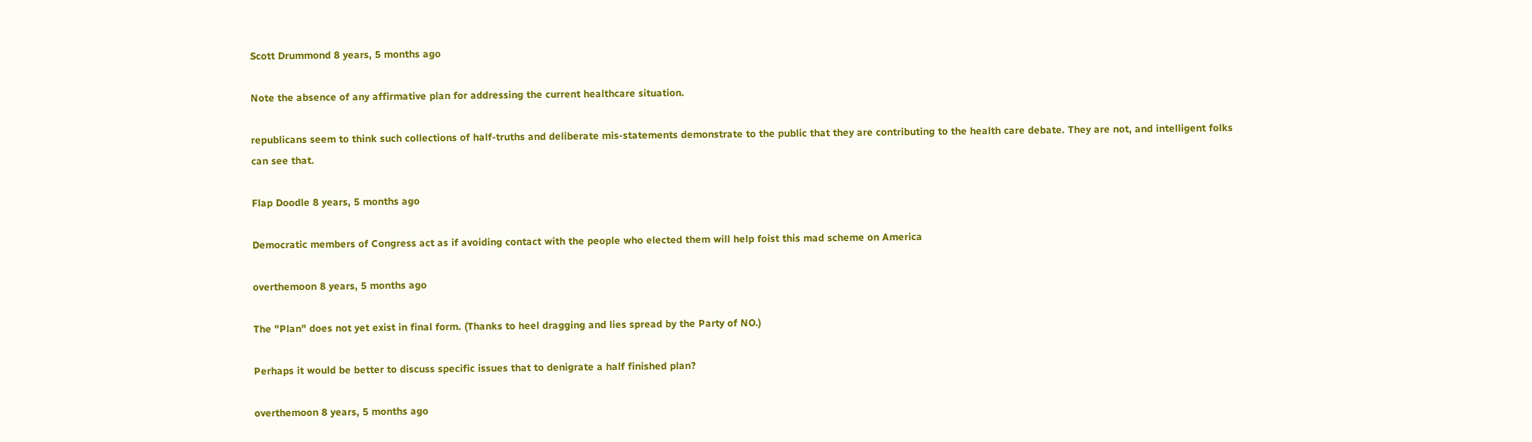Scott Drummond 8 years, 5 months ago

Note the absence of any affirmative plan for addressing the current healthcare situation.

republicans seem to think such collections of half-truths and deliberate mis-statements demonstrate to the public that they are contributing to the health care debate. They are not, and intelligent folks can see that.

Flap Doodle 8 years, 5 months ago

Democratic members of Congress act as if avoiding contact with the people who elected them will help foist this mad scheme on America

overthemoon 8 years, 5 months ago

The "Plan" does not yet exist in final form. (Thanks to heel dragging and lies spread by the Party of NO.)

Perhaps it would be better to discuss specific issues that to denigrate a half finished plan?

overthemoon 8 years, 5 months ago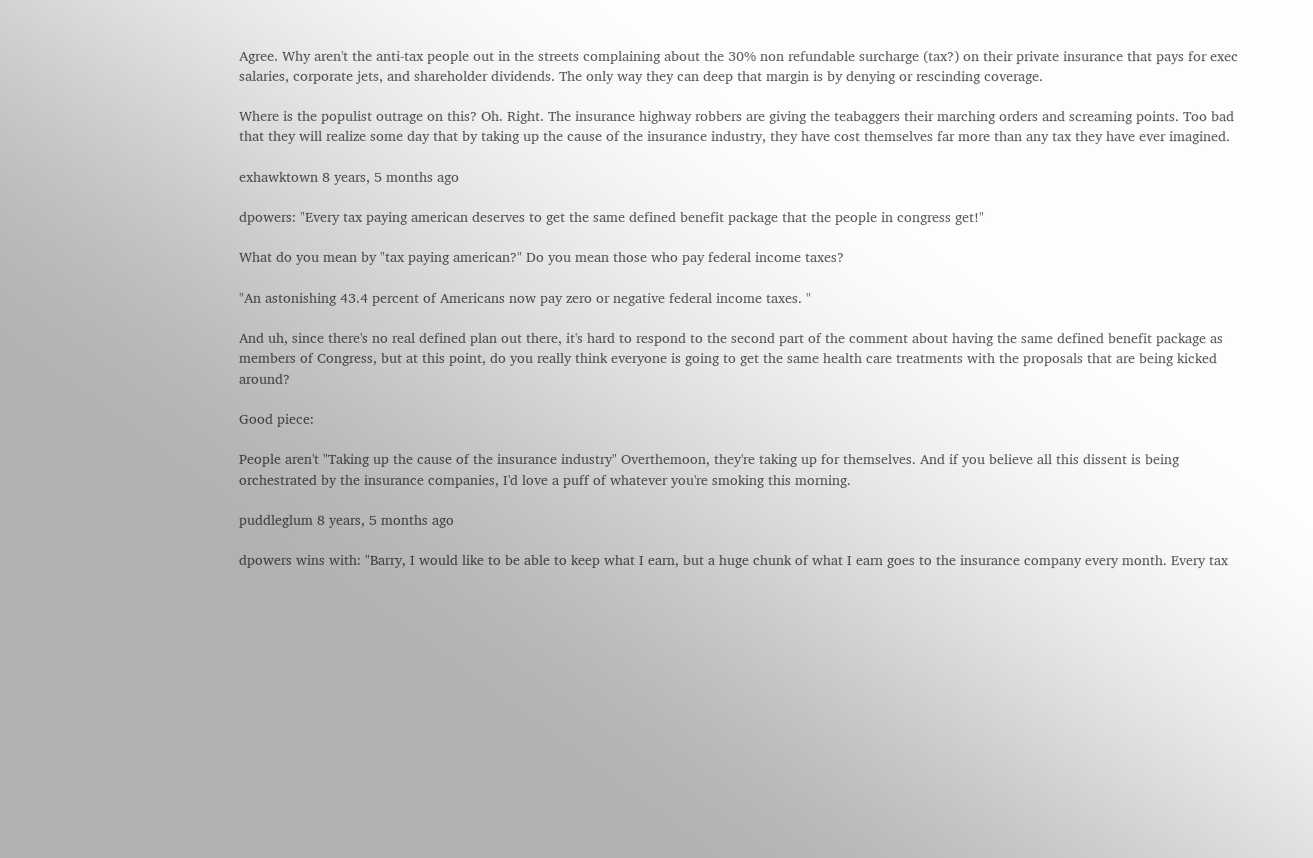Agree. Why aren't the anti-tax people out in the streets complaining about the 30% non refundable surcharge (tax?) on their private insurance that pays for exec salaries, corporate jets, and shareholder dividends. The only way they can deep that margin is by denying or rescinding coverage.

Where is the populist outrage on this? Oh. Right. The insurance highway robbers are giving the teabaggers their marching orders and screaming points. Too bad that they will realize some day that by taking up the cause of the insurance industry, they have cost themselves far more than any tax they have ever imagined.

exhawktown 8 years, 5 months ago

dpowers: "Every tax paying american deserves to get the same defined benefit package that the people in congress get!"

What do you mean by "tax paying american?" Do you mean those who pay federal income taxes?

"An astonishing 43.4 percent of Americans now pay zero or negative federal income taxes. "

And uh, since there's no real defined plan out there, it's hard to respond to the second part of the comment about having the same defined benefit package as members of Congress, but at this point, do you really think everyone is going to get the same health care treatments with the proposals that are being kicked around?

Good piece:

People aren't "Taking up the cause of the insurance industry" Overthemoon, they're taking up for themselves. And if you believe all this dissent is being orchestrated by the insurance companies, I'd love a puff of whatever you're smoking this morning.

puddleglum 8 years, 5 months ago

dpowers wins with: "Barry, I would like to be able to keep what I earn, but a huge chunk of what I earn goes to the insurance company every month. Every tax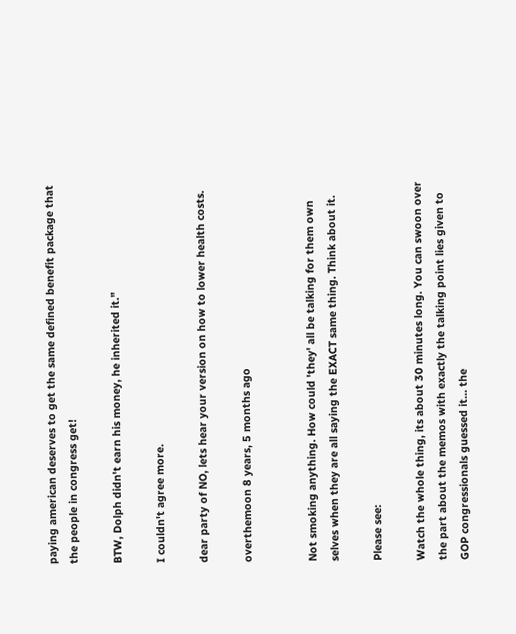paying american deserves to get the same defined benefit package that the people in congress get!

BTW, Dolph didn't earn his money, he inherited it."

I couldn't agree more.

dear party of NO, lets hear your version on how to lower health costs.

overthemoon 8 years, 5 months ago


Not smoking anything. How could 'they' all be talking for them own selves when they are all saying the EXACT same thing. Think about it.

Please see:

Watch the whole thing, its about 30 minutes long. You can swoon over the part about the memos with exactly the talking point lies given to GOP congressionals guessed it... the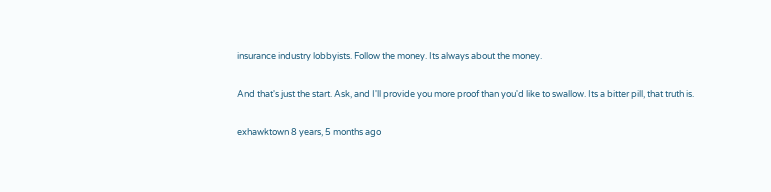insurance industry lobbyists. Follow the money. Its always about the money.

And that's just the start. Ask, and I'll provide you more proof than you'd like to swallow. Its a bitter pill, that truth is.

exhawktown 8 years, 5 months ago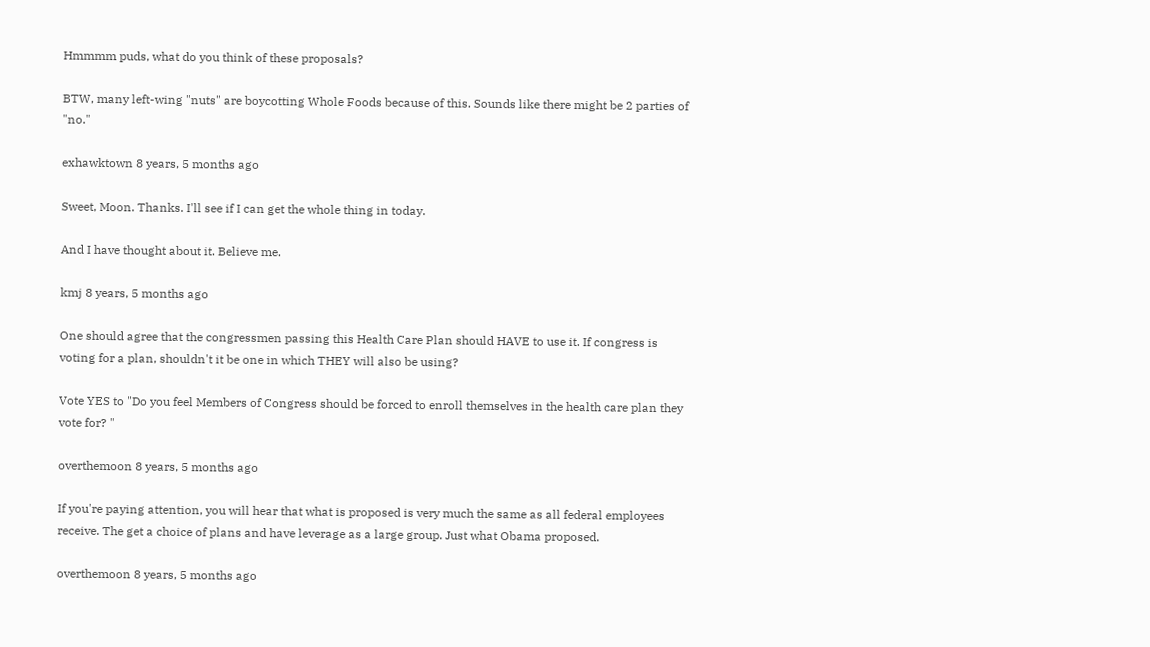Hmmmm puds, what do you think of these proposals?

BTW, many left-wing "nuts" are boycotting Whole Foods because of this. Sounds like there might be 2 parties of "no."

exhawktown 8 years, 5 months ago

Sweet, Moon. Thanks. I'll see if I can get the whole thing in today.

And I have thought about it. Believe me.

kmj 8 years, 5 months ago

One should agree that the congressmen passing this Health Care Plan should HAVE to use it. If congress is voting for a plan, shouldn't it be one in which THEY will also be using?

Vote YES to "Do you feel Members of Congress should be forced to enroll themselves in the health care plan they vote for? "

overthemoon 8 years, 5 months ago

If you're paying attention, you will hear that what is proposed is very much the same as all federal employees receive. The get a choice of plans and have leverage as a large group. Just what Obama proposed.

overthemoon 8 years, 5 months ago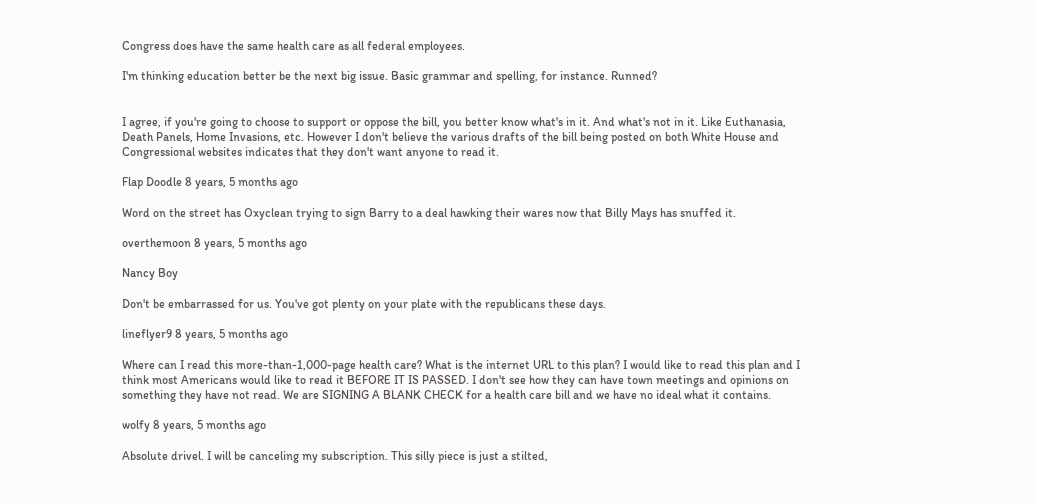Congress does have the same health care as all federal employees.

I'm thinking education better be the next big issue. Basic grammar and spelling, for instance. Runned?


I agree, if you're going to choose to support or oppose the bill, you better know what's in it. And what's not in it. Like Euthanasia, Death Panels, Home Invasions, etc. However I don't believe the various drafts of the bill being posted on both White House and Congressional websites indicates that they don't want anyone to read it.

Flap Doodle 8 years, 5 months ago

Word on the street has Oxyclean trying to sign Barry to a deal hawking their wares now that Billy Mays has snuffed it.

overthemoon 8 years, 5 months ago

Nancy Boy

Don't be embarrassed for us. You've got plenty on your plate with the republicans these days.

lineflyer9 8 years, 5 months ago

Where can I read this more-than-1,000-page health care? What is the internet URL to this plan? I would like to read this plan and I think most Americans would like to read it BEFORE IT IS PASSED. I don't see how they can have town meetings and opinions on something they have not read. We are SIGNING A BLANK CHECK for a health care bill and we have no ideal what it contains.

wolfy 8 years, 5 months ago

Absolute drivel. I will be canceling my subscription. This silly piece is just a stilted,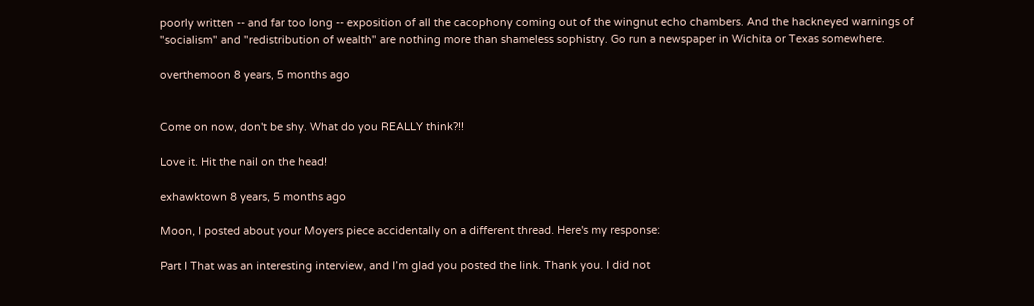poorly written -- and far too long -- exposition of all the cacophony coming out of the wingnut echo chambers. And the hackneyed warnings of "socialism" and "redistribution of wealth" are nothing more than shameless sophistry. Go run a newspaper in Wichita or Texas somewhere.

overthemoon 8 years, 5 months ago


Come on now, don't be shy. What do you REALLY think?!!

Love it. Hit the nail on the head!

exhawktown 8 years, 5 months ago

Moon, I posted about your Moyers piece accidentally on a different thread. Here's my response:

Part I That was an interesting interview, and I’m glad you posted the link. Thank you. I did not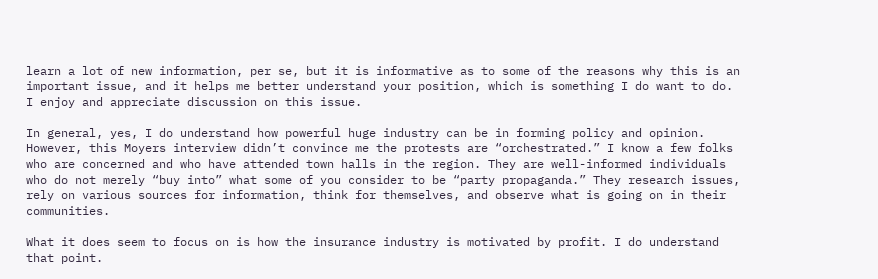learn a lot of new information, per se, but it is informative as to some of the reasons why this is an important issue, and it helps me better understand your position, which is something I do want to do. I enjoy and appreciate discussion on this issue.

In general, yes, I do understand how powerful huge industry can be in forming policy and opinion. However, this Moyers interview didn’t convince me the protests are “orchestrated.” I know a few folks who are concerned and who have attended town halls in the region. They are well-informed individuals who do not merely “buy into” what some of you consider to be “party propaganda.” They research issues, rely on various sources for information, think for themselves, and observe what is going on in their communities.

What it does seem to focus on is how the insurance industry is motivated by profit. I do understand that point.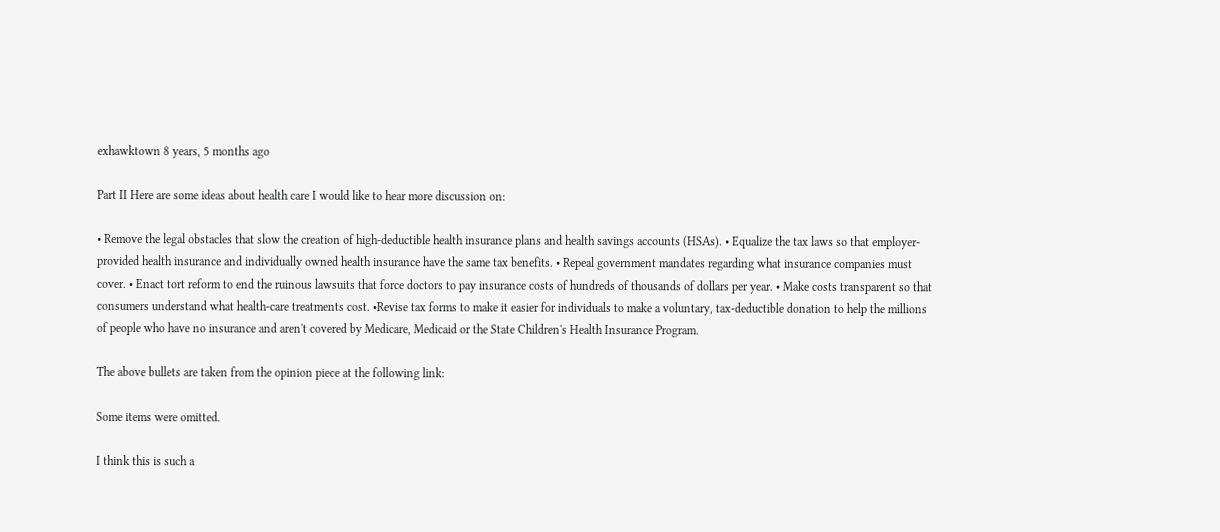exhawktown 8 years, 5 months ago

Part II Here are some ideas about health care I would like to hear more discussion on:

• Remove the legal obstacles that slow the creation of high-deductible health insurance plans and health savings accounts (HSAs). • Equalize the tax laws so that employer-provided health insurance and individually owned health insurance have the same tax benefits. • Repeal government mandates regarding what insurance companies must cover. • Enact tort reform to end the ruinous lawsuits that force doctors to pay insurance costs of hundreds of thousands of dollars per year. • Make costs transparent so that consumers understand what health-care treatments cost. •Revise tax forms to make it easier for individuals to make a voluntary, tax-deductible donation to help the millions of people who have no insurance and aren't covered by Medicare, Medicaid or the State Children's Health Insurance Program.

The above bullets are taken from the opinion piece at the following link:

Some items were omitted.

I think this is such a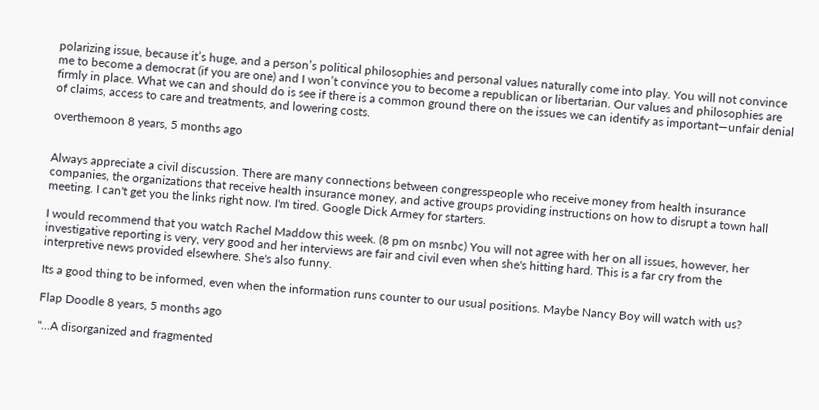polarizing issue, because it’s huge, and a person’s political philosophies and personal values naturally come into play. You will not convince me to become a democrat (if you are one) and I won’t convince you to become a republican or libertarian. Our values and philosophies are firmly in place. What we can and should do is see if there is a common ground there on the issues we can identify as important—unfair denial of claims, access to care and treatments, and lowering costs.

overthemoon 8 years, 5 months ago


Always appreciate a civil discussion. There are many connections between congresspeople who receive money from health insurance companies, the organizations that receive health insurance money, and active groups providing instructions on how to disrupt a town hall meeting. I can't get you the links right now. I'm tired. Google Dick Armey for starters.

I would recommend that you watch Rachel Maddow this week. (8 pm on msnbc) You will not agree with her on all issues, however, her investigative reporting is very, very good and her interviews are fair and civil even when she's hitting hard. This is a far cry from the interpretive news provided elsewhere. She's also funny.

Its a good thing to be informed, even when the information runs counter to our usual positions. Maybe Nancy Boy will watch with us?

Flap Doodle 8 years, 5 months ago

"...A disorganized and fragmented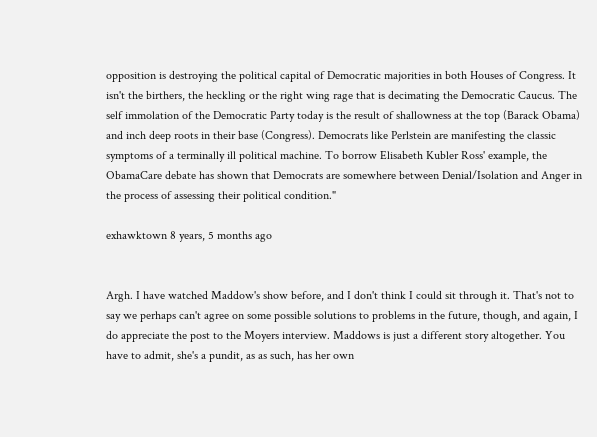opposition is destroying the political capital of Democratic majorities in both Houses of Congress. It isn't the birthers, the heckling or the right wing rage that is decimating the Democratic Caucus. The self immolation of the Democratic Party today is the result of shallowness at the top (Barack Obama) and inch deep roots in their base (Congress). Democrats like Perlstein are manifesting the classic symptoms of a terminally ill political machine. To borrow Elisabeth Kubler Ross' example, the ObamaCare debate has shown that Democrats are somewhere between Denial/Isolation and Anger in the process of assessing their political condition."

exhawktown 8 years, 5 months ago


Argh. I have watched Maddow's show before, and I don't think I could sit through it. That's not to say we perhaps can't agree on some possible solutions to problems in the future, though, and again, I do appreciate the post to the Moyers interview. Maddows is just a different story altogether. You have to admit, she's a pundit, as as such, has her own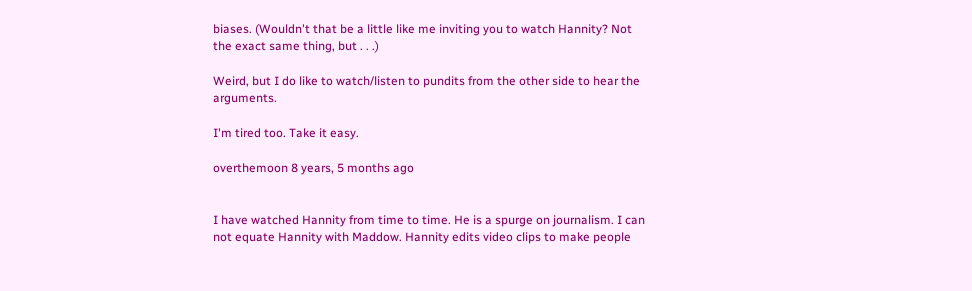biases. (Wouldn't that be a little like me inviting you to watch Hannity? Not the exact same thing, but . . .)

Weird, but I do like to watch/listen to pundits from the other side to hear the arguments.

I'm tired too. Take it easy.

overthemoon 8 years, 5 months ago


I have watched Hannity from time to time. He is a spurge on journalism. I can not equate Hannity with Maddow. Hannity edits video clips to make people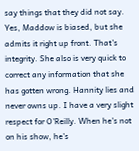say things that they did not say. Yes, Maddow is biased, but she admits it right up front. That's integrity. She also is very quick to correct any information that she has gotten wrong. Hannity lies and never owns up. I have a very slight respect for O'Reilly. When he's not on his show, he's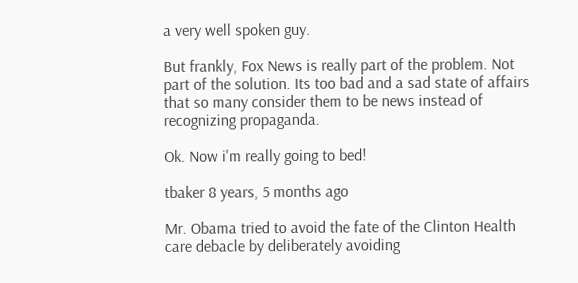a very well spoken guy.

But frankly, Fox News is really part of the problem. Not part of the solution. Its too bad and a sad state of affairs that so many consider them to be news instead of recognizing propaganda.

Ok. Now i'm really going to bed!

tbaker 8 years, 5 months ago

Mr. Obama tried to avoid the fate of the Clinton Health care debacle by deliberately avoiding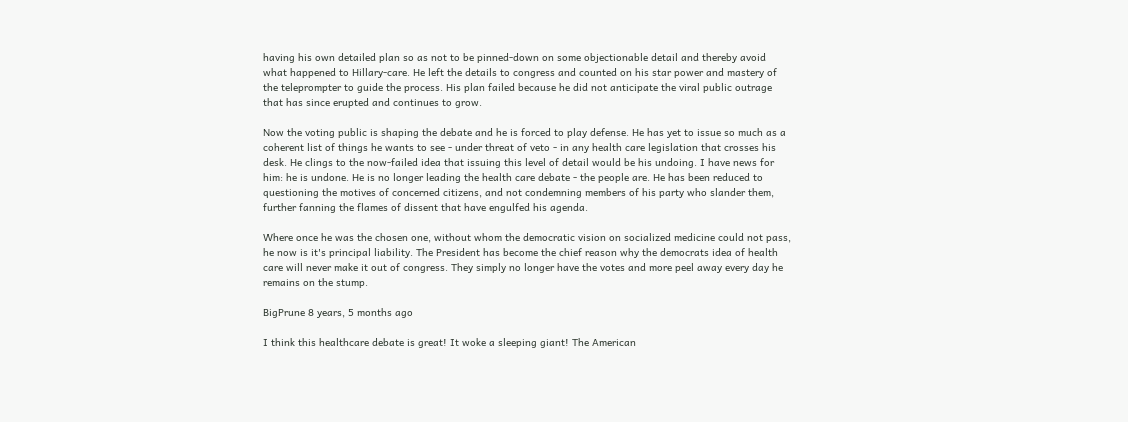having his own detailed plan so as not to be pinned-down on some objectionable detail and thereby avoid what happened to Hillary-care. He left the details to congress and counted on his star power and mastery of the teleprompter to guide the process. His plan failed because he did not anticipate the viral public outrage that has since erupted and continues to grow.

Now the voting public is shaping the debate and he is forced to play defense. He has yet to issue so much as a coherent list of things he wants to see - under threat of veto - in any health care legislation that crosses his desk. He clings to the now-failed idea that issuing this level of detail would be his undoing. I have news for him: he is undone. He is no longer leading the health care debate - the people are. He has been reduced to questioning the motives of concerned citizens, and not condemning members of his party who slander them, further fanning the flames of dissent that have engulfed his agenda.

Where once he was the chosen one, without whom the democratic vision on socialized medicine could not pass, he now is it's principal liability. The President has become the chief reason why the democrats idea of health care will never make it out of congress. They simply no longer have the votes and more peel away every day he remains on the stump.

BigPrune 8 years, 5 months ago

I think this healthcare debate is great! It woke a sleeping giant! The American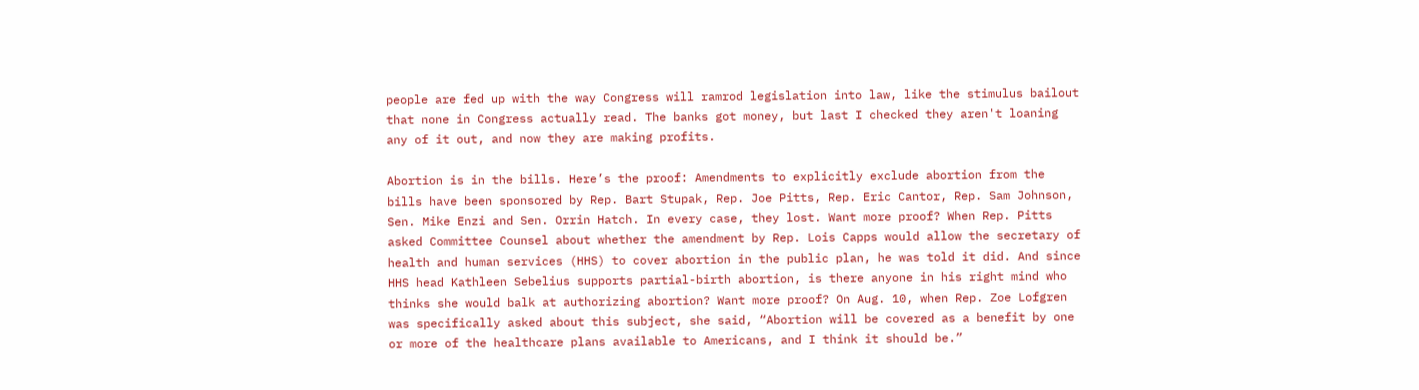people are fed up with the way Congress will ramrod legislation into law, like the stimulus bailout that none in Congress actually read. The banks got money, but last I checked they aren't loaning any of it out, and now they are making profits.

Abortion is in the bills. Here’s the proof: Amendments to explicitly exclude abortion from the bills have been sponsored by Rep. Bart Stupak, Rep. Joe Pitts, Rep. Eric Cantor, Rep. Sam Johnson, Sen. Mike Enzi and Sen. Orrin Hatch. In every case, they lost. Want more proof? When Rep. Pitts asked Committee Counsel about whether the amendment by Rep. Lois Capps would allow the secretary of health and human services (HHS) to cover abortion in the public plan, he was told it did. And since HHS head Kathleen Sebelius supports partial-birth abortion, is there anyone in his right mind who thinks she would balk at authorizing abortion? Want more proof? On Aug. 10, when Rep. Zoe Lofgren was specifically asked about this subject, she said, “Abortion will be covered as a benefit by one or more of the healthcare plans available to Americans, and I think it should be.”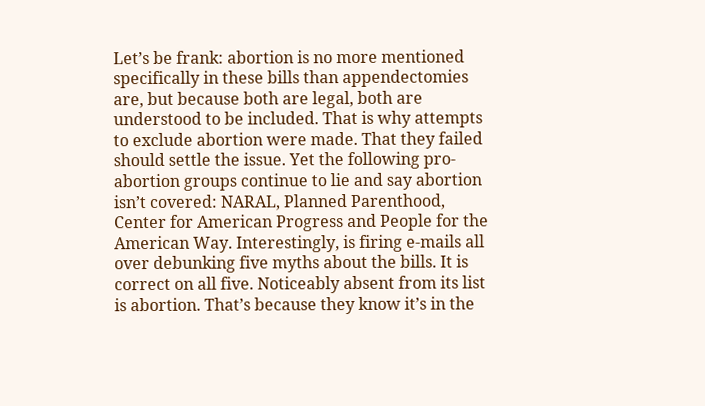Let’s be frank: abortion is no more mentioned specifically in these bills than appendectomies are, but because both are legal, both are understood to be included. That is why attempts to exclude abortion were made. That they failed should settle the issue. Yet the following pro-abortion groups continue to lie and say abortion isn’t covered: NARAL, Planned Parenthood, Center for American Progress and People for the American Way. Interestingly, is firing e-mails all over debunking five myths about the bills. It is correct on all five. Noticeably absent from its list is abortion. That’s because they know it’s in the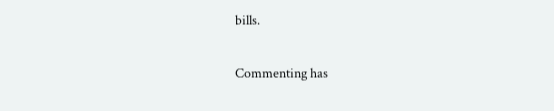bills.

Commenting has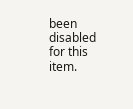been disabled for this item.